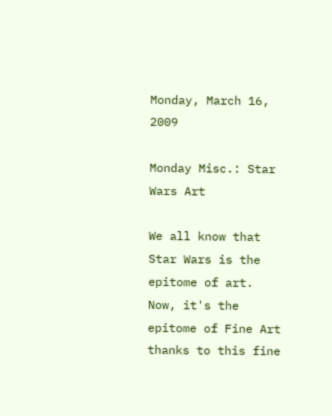Monday, March 16, 2009

Monday Misc.: Star Wars Art

We all know that Star Wars is the epitome of art. Now, it's the epitome of Fine Art thanks to this fine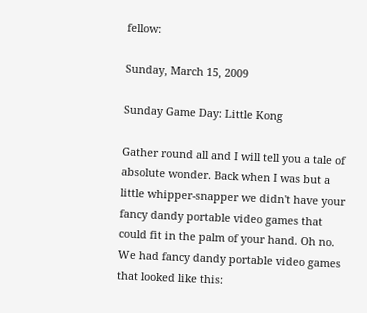fellow:

Sunday, March 15, 2009

Sunday Game Day: Little Kong

Gather round all and I will tell you a tale of absolute wonder. Back when I was but a little whipper-snapper we didn't have your fancy dandy portable video games that could fit in the palm of your hand. Oh no. We had fancy dandy portable video games that looked like this: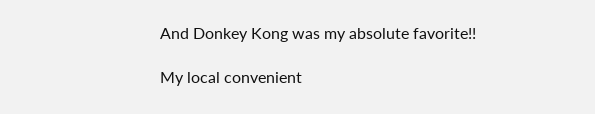And Donkey Kong was my absolute favorite!!

My local convenient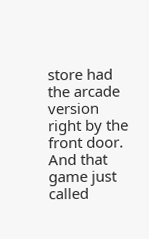store had the arcade version right by the front door. And that game just called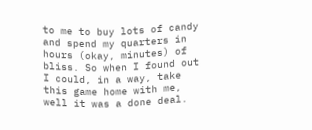to me to buy lots of candy and spend my quarters in hours (okay, minutes) of bliss. So when I found out I could, in a way, take this game home with me, well it was a done deal.